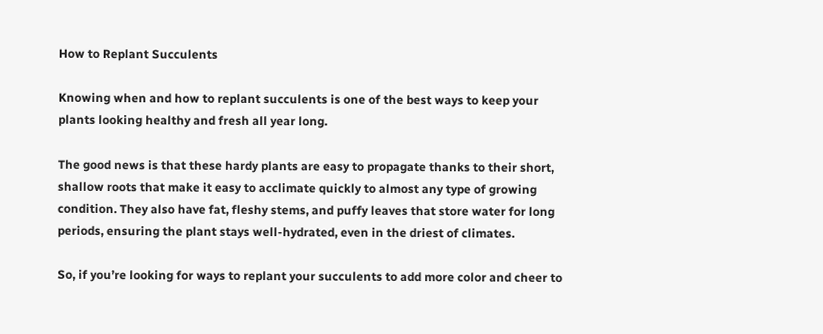How to Replant Succulents

Knowing when and how to replant succulents is one of the best ways to keep your plants looking healthy and fresh all year long.

The good news is that these hardy plants are easy to propagate thanks to their short, shallow roots that make it easy to acclimate quickly to almost any type of growing condition. They also have fat, fleshy stems, and puffy leaves that store water for long periods, ensuring the plant stays well-hydrated, even in the driest of climates.

So, if you’re looking for ways to replant your succulents to add more color and cheer to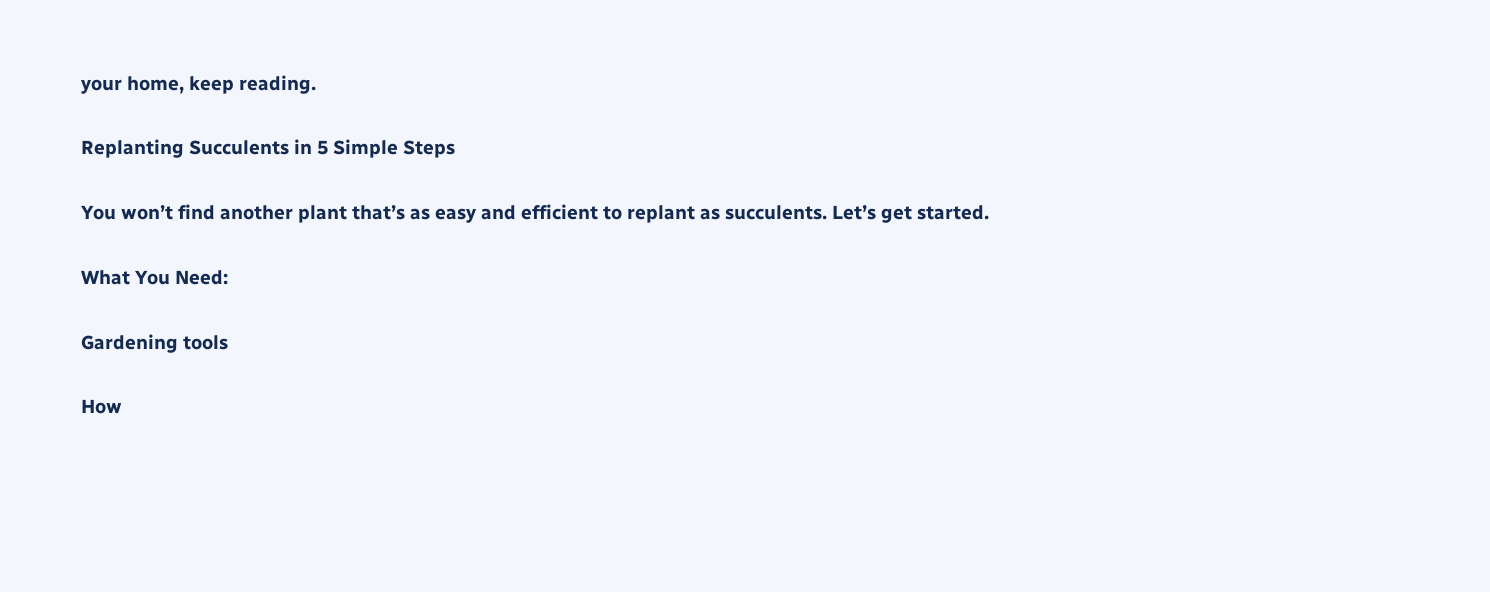your home, keep reading.

Replanting Succulents in 5 Simple Steps

You won’t find another plant that’s as easy and efficient to replant as succulents. Let’s get started.

What You Need:

Gardening tools

How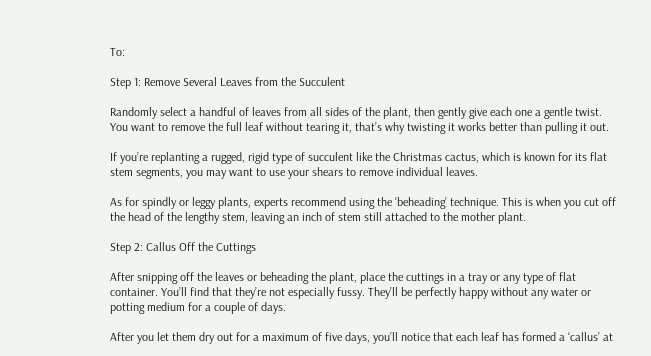To:

Step 1: Remove Several Leaves from the Succulent

Randomly select a handful of leaves from all sides of the plant, then gently give each one a gentle twist. You want to remove the full leaf without tearing it, that’s why twisting it works better than pulling it out.

If you’re replanting a rugged, rigid type of succulent like the Christmas cactus, which is known for its flat stem segments, you may want to use your shears to remove individual leaves.

As for spindly or leggy plants, experts recommend using the ‘beheading’ technique. This is when you cut off the head of the lengthy stem, leaving an inch of stem still attached to the mother plant.

Step 2: Callus Off the Cuttings

After snipping off the leaves or beheading the plant, place the cuttings in a tray or any type of flat container. You’ll find that they’re not especially fussy. They’ll be perfectly happy without any water or potting medium for a couple of days.

After you let them dry out for a maximum of five days, you’ll notice that each leaf has formed a ‘callus’ at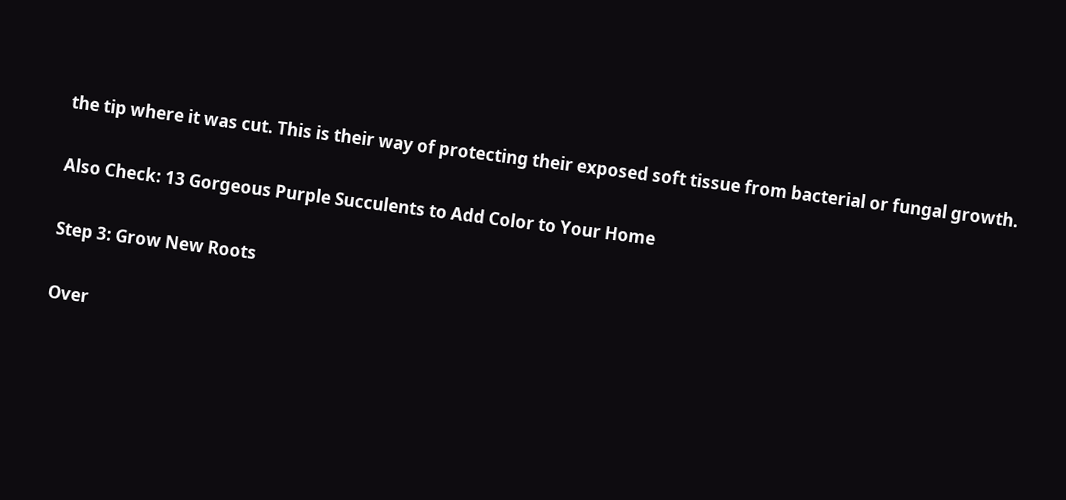the tip where it was cut. This is their way of protecting their exposed soft tissue from bacterial or fungal growth.

Also Check: 13 Gorgeous Purple Succulents to Add Color to Your Home

Step 3: Grow New Roots

Over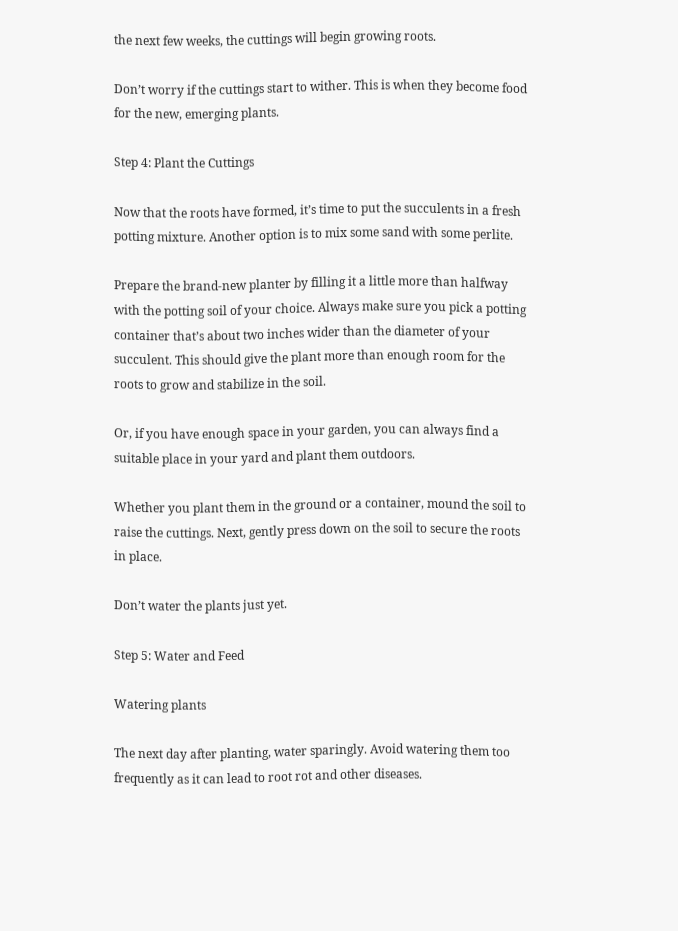the next few weeks, the cuttings will begin growing roots.

Don’t worry if the cuttings start to wither. This is when they become food for the new, emerging plants.

Step 4: Plant the Cuttings

Now that the roots have formed, it’s time to put the succulents in a fresh potting mixture. Another option is to mix some sand with some perlite.

Prepare the brand-new planter by filling it a little more than halfway with the potting soil of your choice. Always make sure you pick a potting container that’s about two inches wider than the diameter of your succulent. This should give the plant more than enough room for the roots to grow and stabilize in the soil.

Or, if you have enough space in your garden, you can always find a suitable place in your yard and plant them outdoors.

Whether you plant them in the ground or a container, mound the soil to raise the cuttings. Next, gently press down on the soil to secure the roots in place.

Don’t water the plants just yet.

Step 5: Water and Feed

Watering plants

The next day after planting, water sparingly. Avoid watering them too frequently as it can lead to root rot and other diseases.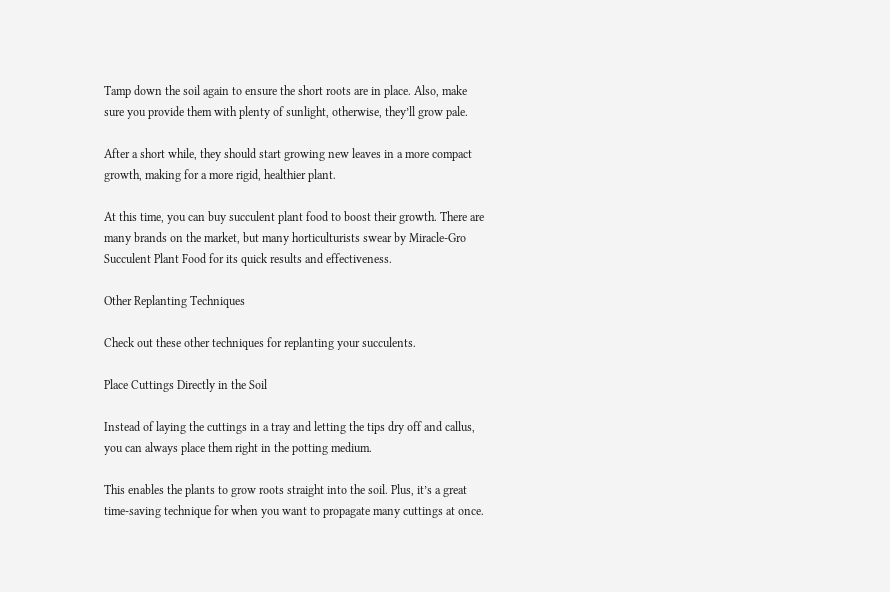Tamp down the soil again to ensure the short roots are in place. Also, make sure you provide them with plenty of sunlight, otherwise, they’ll grow pale.

After a short while, they should start growing new leaves in a more compact growth, making for a more rigid, healthier plant.

At this time, you can buy succulent plant food to boost their growth. There are many brands on the market, but many horticulturists swear by Miracle-Gro Succulent Plant Food for its quick results and effectiveness.

Other Replanting Techniques

Check out these other techniques for replanting your succulents.

Place Cuttings Directly in the Soil

Instead of laying the cuttings in a tray and letting the tips dry off and callus, you can always place them right in the potting medium.

This enables the plants to grow roots straight into the soil. Plus, it’s a great time-saving technique for when you want to propagate many cuttings at once.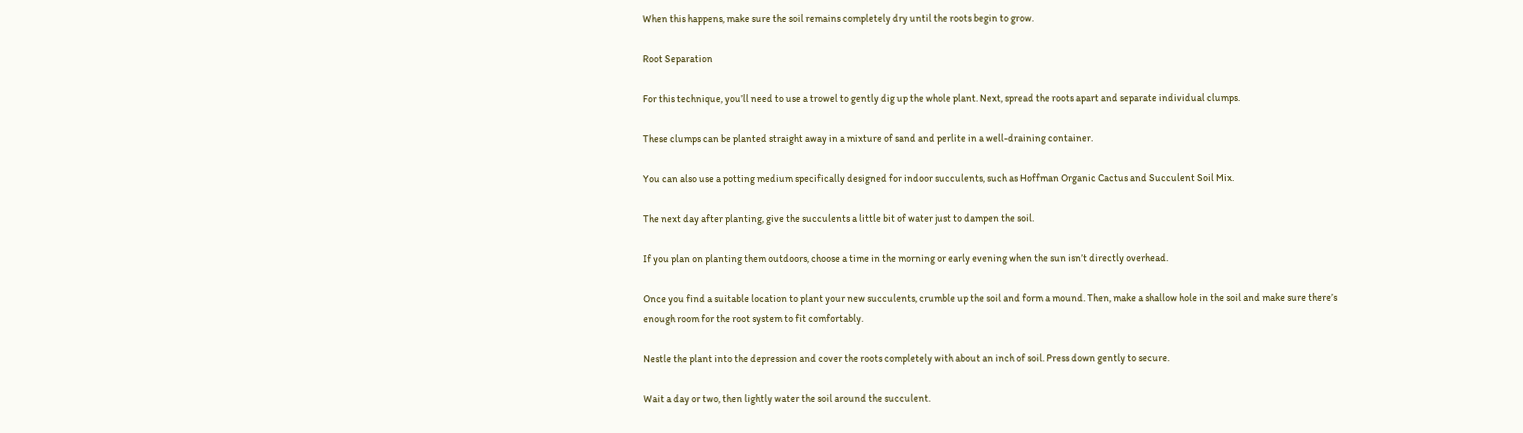When this happens, make sure the soil remains completely dry until the roots begin to grow.

Root Separation

For this technique, you’ll need to use a trowel to gently dig up the whole plant. Next, spread the roots apart and separate individual clumps.

These clumps can be planted straight away in a mixture of sand and perlite in a well-draining container.

You can also use a potting medium specifically designed for indoor succulents, such as Hoffman Organic Cactus and Succulent Soil Mix.

The next day after planting, give the succulents a little bit of water just to dampen the soil.

If you plan on planting them outdoors, choose a time in the morning or early evening when the sun isn’t directly overhead.

Once you find a suitable location to plant your new succulents, crumble up the soil and form a mound. Then, make a shallow hole in the soil and make sure there’s enough room for the root system to fit comfortably.

Nestle the plant into the depression and cover the roots completely with about an inch of soil. Press down gently to secure.

Wait a day or two, then lightly water the soil around the succulent.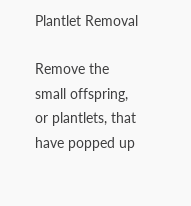Plantlet Removal

Remove the small offspring, or plantlets, that have popped up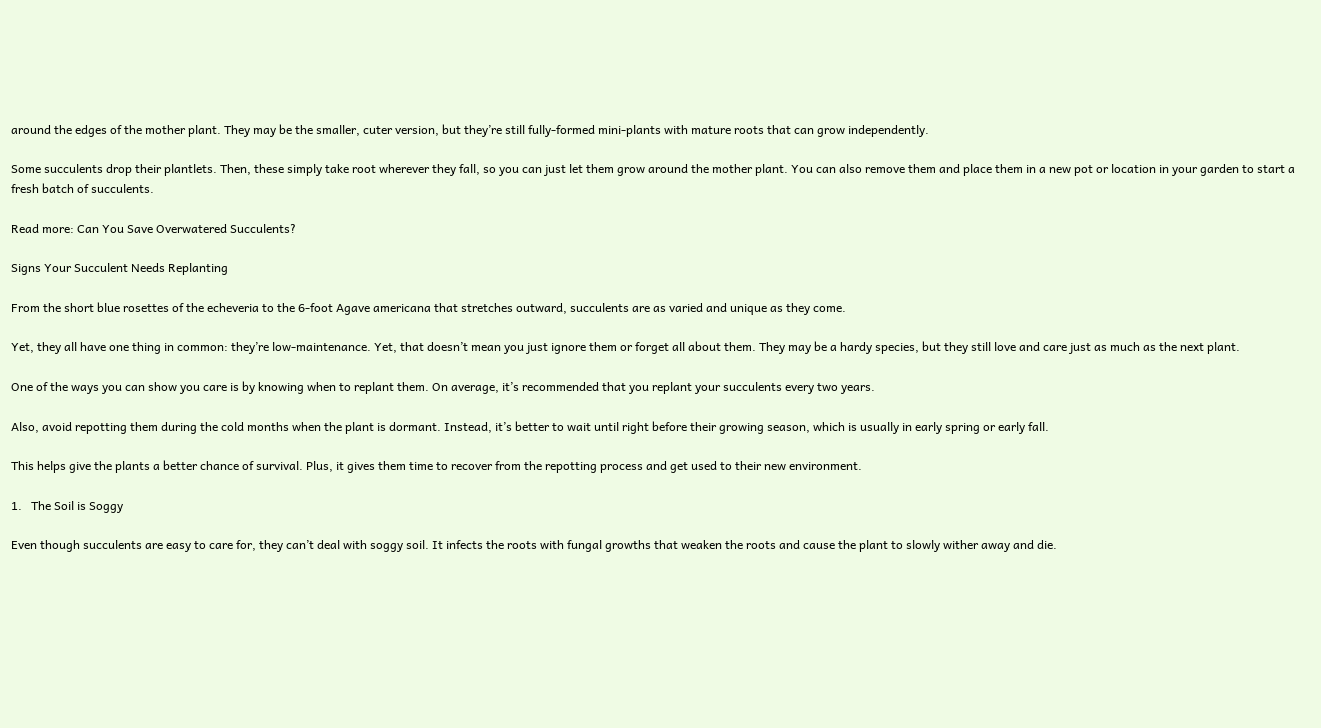around the edges of the mother plant. They may be the smaller, cuter version, but they’re still fully-formed mini-plants with mature roots that can grow independently.

Some succulents drop their plantlets. Then, these simply take root wherever they fall, so you can just let them grow around the mother plant. You can also remove them and place them in a new pot or location in your garden to start a fresh batch of succulents.

Read more: Can You Save Overwatered Succulents?

Signs Your Succulent Needs Replanting

From the short blue rosettes of the echeveria to the 6-foot Agave americana that stretches outward, succulents are as varied and unique as they come.

Yet, they all have one thing in common: they’re low-maintenance. Yet, that doesn’t mean you just ignore them or forget all about them. They may be a hardy species, but they still love and care just as much as the next plant.

One of the ways you can show you care is by knowing when to replant them. On average, it’s recommended that you replant your succulents every two years.

Also, avoid repotting them during the cold months when the plant is dormant. Instead, it’s better to wait until right before their growing season, which is usually in early spring or early fall.

This helps give the plants a better chance of survival. Plus, it gives them time to recover from the repotting process and get used to their new environment.

1.   The Soil is Soggy

Even though succulents are easy to care for, they can’t deal with soggy soil. It infects the roots with fungal growths that weaken the roots and cause the plant to slowly wither away and die.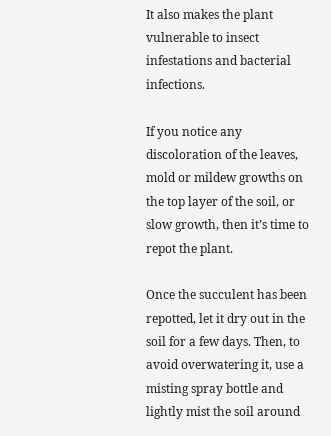It also makes the plant vulnerable to insect infestations and bacterial infections.

If you notice any discoloration of the leaves, mold or mildew growths on the top layer of the soil, or slow growth, then it’s time to repot the plant.

Once the succulent has been repotted, let it dry out in the soil for a few days. Then, to avoid overwatering it, use a misting spray bottle and lightly mist the soil around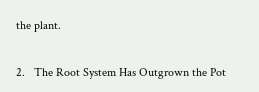the plant.

2.   The Root System Has Outgrown the Pot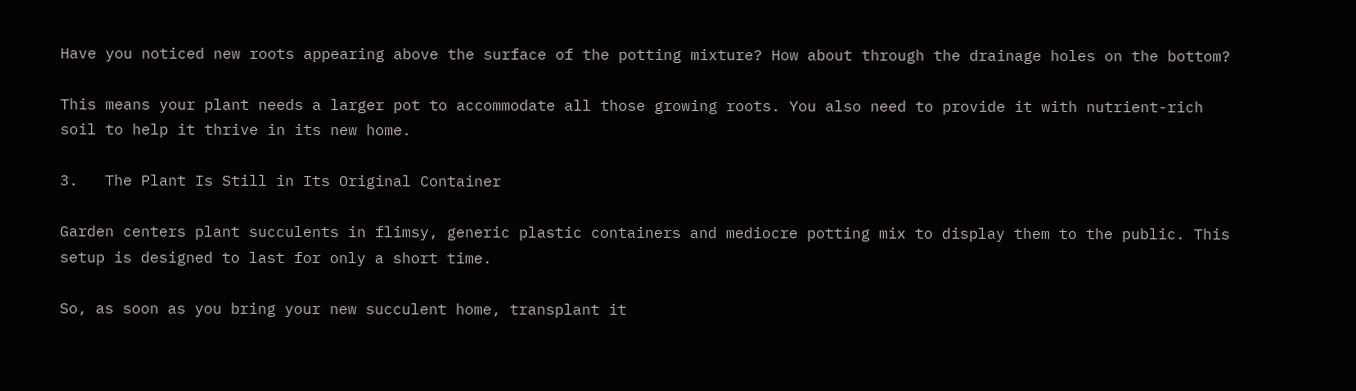Have you noticed new roots appearing above the surface of the potting mixture? How about through the drainage holes on the bottom?

This means your plant needs a larger pot to accommodate all those growing roots. You also need to provide it with nutrient-rich soil to help it thrive in its new home.

3.   The Plant Is Still in Its Original Container

Garden centers plant succulents in flimsy, generic plastic containers and mediocre potting mix to display them to the public. This setup is designed to last for only a short time.

So, as soon as you bring your new succulent home, transplant it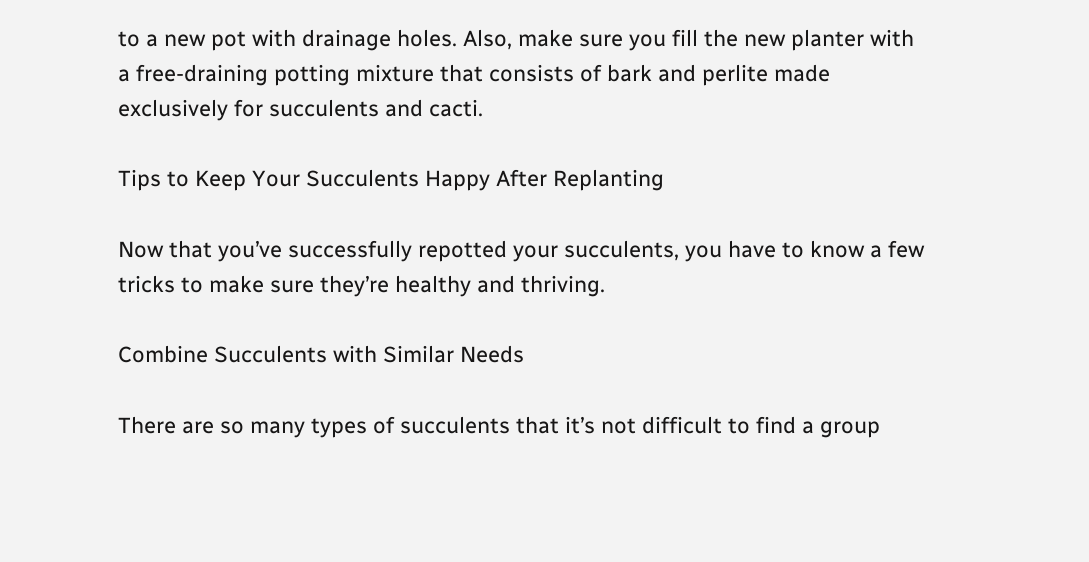to a new pot with drainage holes. Also, make sure you fill the new planter with a free-draining potting mixture that consists of bark and perlite made exclusively for succulents and cacti.

Tips to Keep Your Succulents Happy After Replanting

Now that you’ve successfully repotted your succulents, you have to know a few tricks to make sure they’re healthy and thriving.

Combine Succulents with Similar Needs

There are so many types of succulents that it’s not difficult to find a group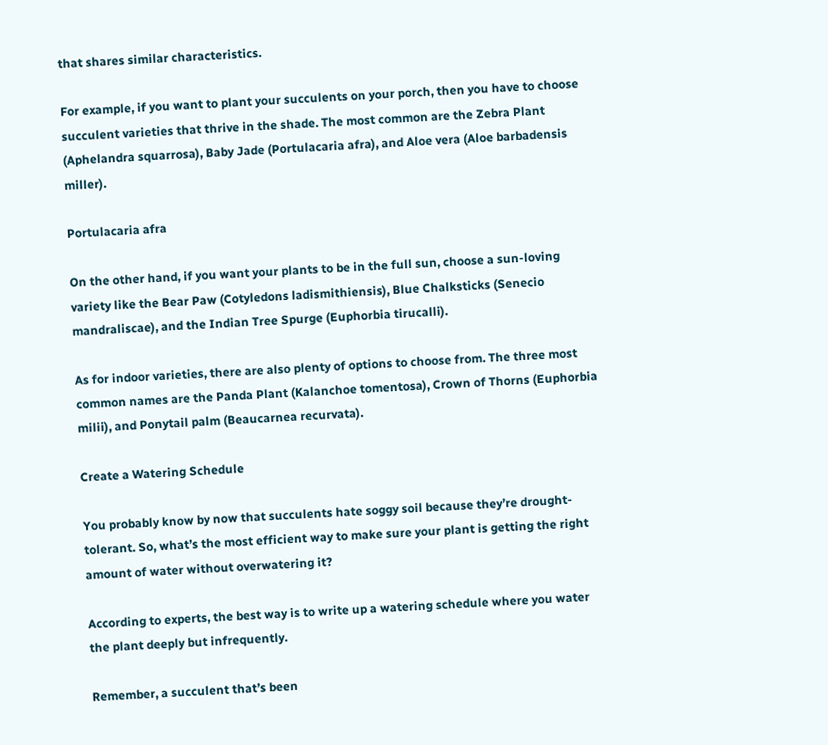that shares similar characteristics.

For example, if you want to plant your succulents on your porch, then you have to choose succulent varieties that thrive in the shade. The most common are the Zebra Plant (Aphelandra squarrosa), Baby Jade (Portulacaria afra), and Aloe vera (Aloe barbadensis miller).

Portulacaria afra

On the other hand, if you want your plants to be in the full sun, choose a sun-loving variety like the Bear Paw (Cotyledons ladismithiensis), Blue Chalksticks (Senecio mandraliscae), and the Indian Tree Spurge (Euphorbia tirucalli).

As for indoor varieties, there are also plenty of options to choose from. The three most common names are the Panda Plant (Kalanchoe tomentosa), Crown of Thorns (Euphorbia milii), and Ponytail palm (Beaucarnea recurvata).

Create a Watering Schedule

You probably know by now that succulents hate soggy soil because they’re drought-tolerant. So, what’s the most efficient way to make sure your plant is getting the right amount of water without overwatering it?

According to experts, the best way is to write up a watering schedule where you water the plant deeply but infrequently.

Remember, a succulent that’s been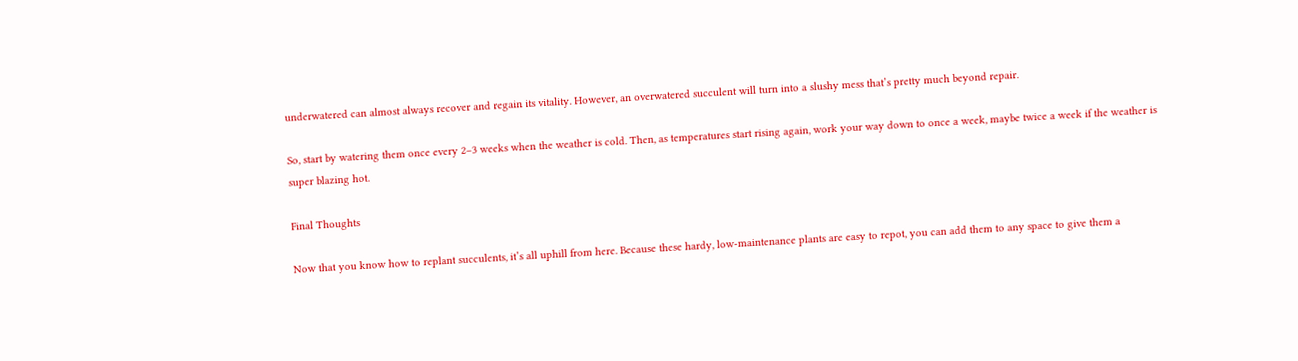underwatered can almost always recover and regain its vitality. However, an overwatered succulent will turn into a slushy mess that’s pretty much beyond repair.

So, start by watering them once every 2–3 weeks when the weather is cold. Then, as temperatures start rising again, work your way down to once a week, maybe twice a week if the weather is super blazing hot.

Final Thoughts

Now that you know how to replant succulents, it’s all uphill from here. Because these hardy, low-maintenance plants are easy to repot, you can add them to any space to give them a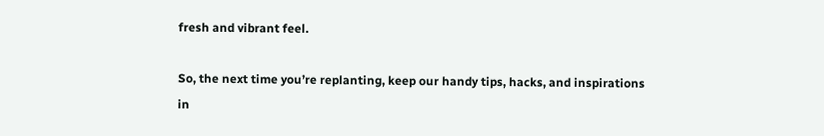fresh and vibrant feel.

So, the next time you’re replanting, keep our handy tips, hacks, and inspirations in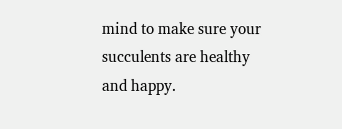mind to make sure your succulents are healthy and happy.